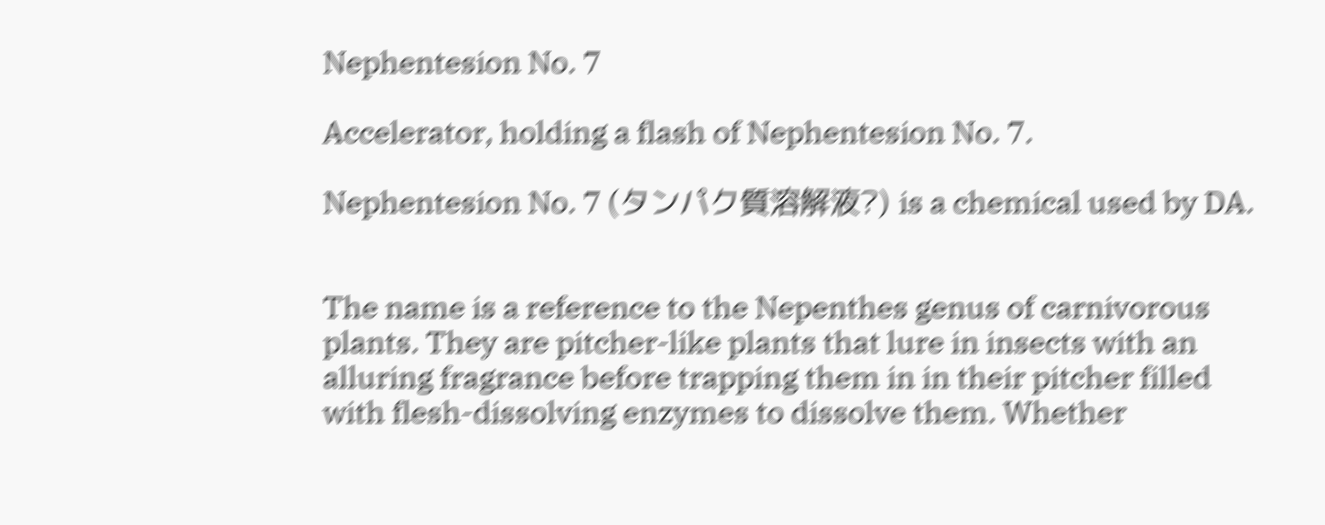Nephentesion No. 7

Accelerator, holding a flash of Nephentesion No. 7.

Nephentesion No. 7 (タンパク質溶解液?) is a chemical used by DA.


The name is a reference to the Nepenthes genus of carnivorous plants. They are pitcher-like plants that lure in insects with an alluring fragrance before trapping them in in their pitcher filled with flesh-dissolving enzymes to dissolve them. Whether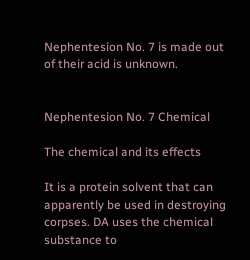Nephentesion No. 7 is made out of their acid is unknown.


Nephentesion No. 7 Chemical

The chemical and its effects

It is a protein solvent that can apparently be used in destroying corpses. DA uses the chemical substance to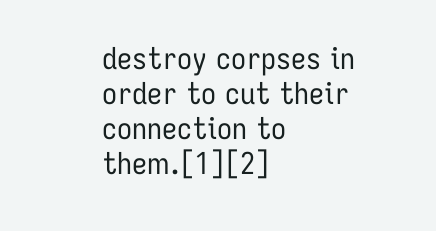destroy corpses in order to cut their connection to them.[1][2]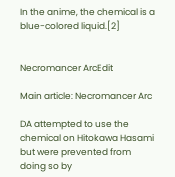In the anime, the chemical is a blue-colored liquid.[2]


Necromancer ArcEdit

Main article: Necromancer Arc

DA attempted to use the chemical on Hitokawa Hasami but were prevented from doing so by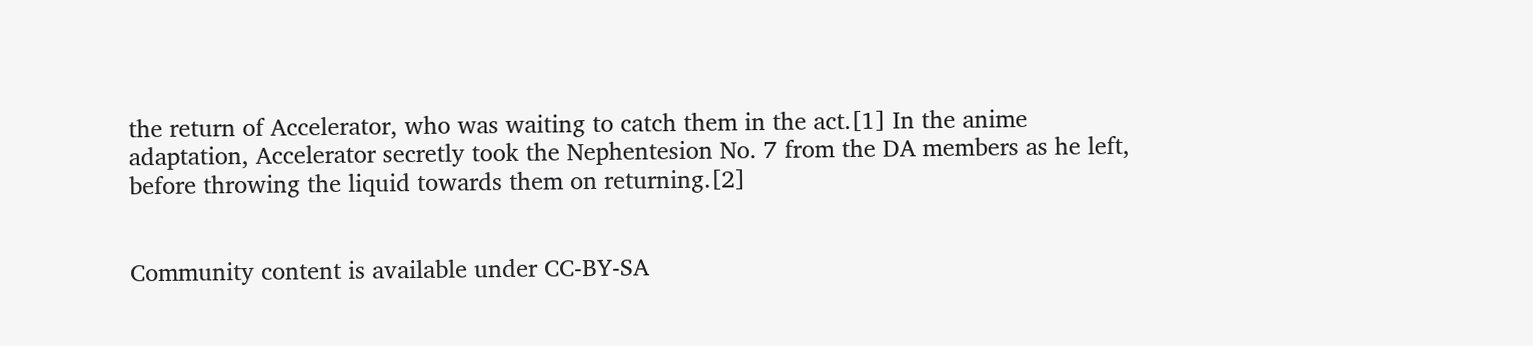the return of Accelerator, who was waiting to catch them in the act.[1] In the anime adaptation, Accelerator secretly took the Nephentesion No. 7 from the DA members as he left, before throwing the liquid towards them on returning.[2]


Community content is available under CC-BY-SA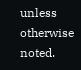unless otherwise noted.